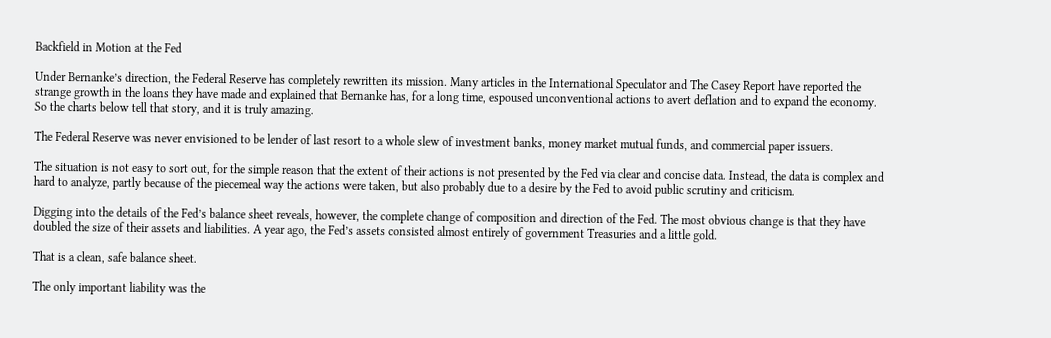Backfield in Motion at the Fed

Under Bernanke’s direction, the Federal Reserve has completely rewritten its mission. Many articles in the International Speculator and The Casey Report have reported the strange growth in the loans they have made and explained that Bernanke has, for a long time, espoused unconventional actions to avert deflation and to expand the economy. So the charts below tell that story, and it is truly amazing.

The Federal Reserve was never envisioned to be lender of last resort to a whole slew of investment banks, money market mutual funds, and commercial paper issuers.

The situation is not easy to sort out, for the simple reason that the extent of their actions is not presented by the Fed via clear and concise data. Instead, the data is complex and hard to analyze, partly because of the piecemeal way the actions were taken, but also probably due to a desire by the Fed to avoid public scrutiny and criticism.

Digging into the details of the Fed’s balance sheet reveals, however, the complete change of composition and direction of the Fed. The most obvious change is that they have doubled the size of their assets and liabilities. A year ago, the Fed’s assets consisted almost entirely of government Treasuries and a little gold.

That is a clean, safe balance sheet.

The only important liability was the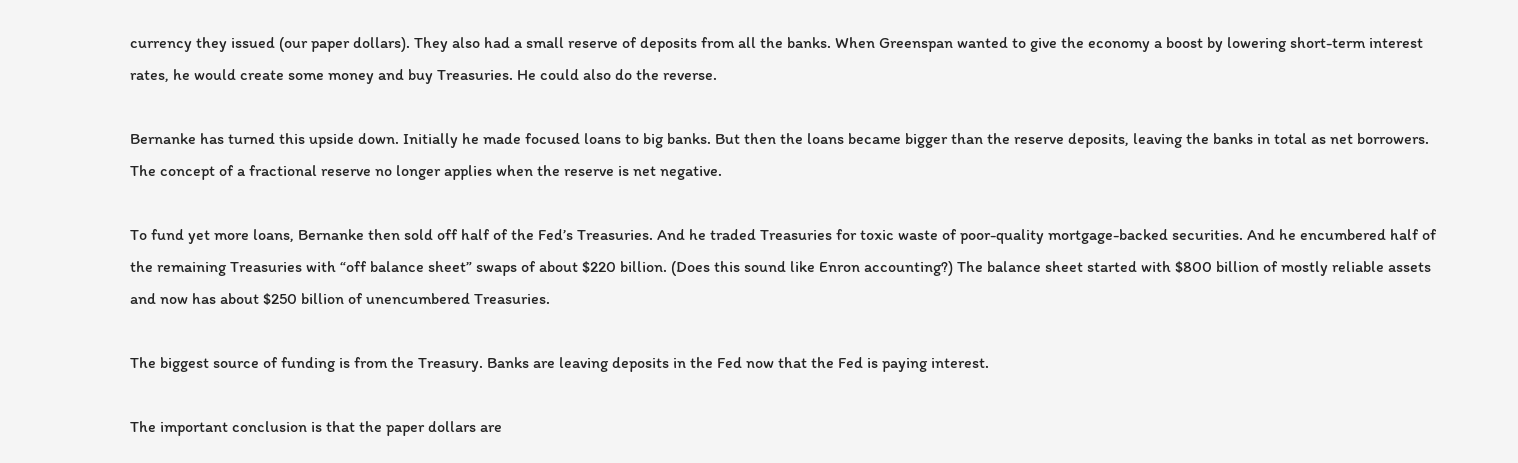currency they issued (our paper dollars). They also had a small reserve of deposits from all the banks. When Greenspan wanted to give the economy a boost by lowering short-term interest rates, he would create some money and buy Treasuries. He could also do the reverse.

Bernanke has turned this upside down. Initially he made focused loans to big banks. But then the loans became bigger than the reserve deposits, leaving the banks in total as net borrowers. The concept of a fractional reserve no longer applies when the reserve is net negative.

To fund yet more loans, Bernanke then sold off half of the Fed’s Treasuries. And he traded Treasuries for toxic waste of poor-quality mortgage-backed securities. And he encumbered half of the remaining Treasuries with “off balance sheet” swaps of about $220 billion. (Does this sound like Enron accounting?) The balance sheet started with $800 billion of mostly reliable assets and now has about $250 billion of unencumbered Treasuries.

The biggest source of funding is from the Treasury. Banks are leaving deposits in the Fed now that the Fed is paying interest.

The important conclusion is that the paper dollars are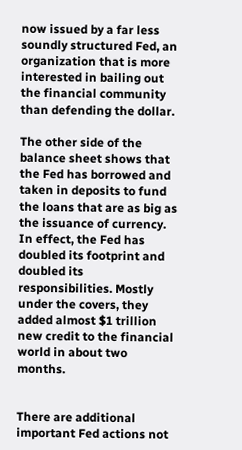now issued by a far less soundly structured Fed, an organization that is more interested in bailing out the financial community than defending the dollar.

The other side of the balance sheet shows that the Fed has borrowed and taken in deposits to fund the loans that are as big as the issuance of currency. In effect, the Fed has doubled its footprint and doubled its responsibilities. Mostly under the covers, they added almost $1 trillion new credit to the financial world in about two months.


There are additional important Fed actions not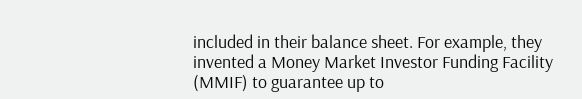included in their balance sheet. For example, they invented a Money Market Investor Funding Facility (MMIF) to guarantee up to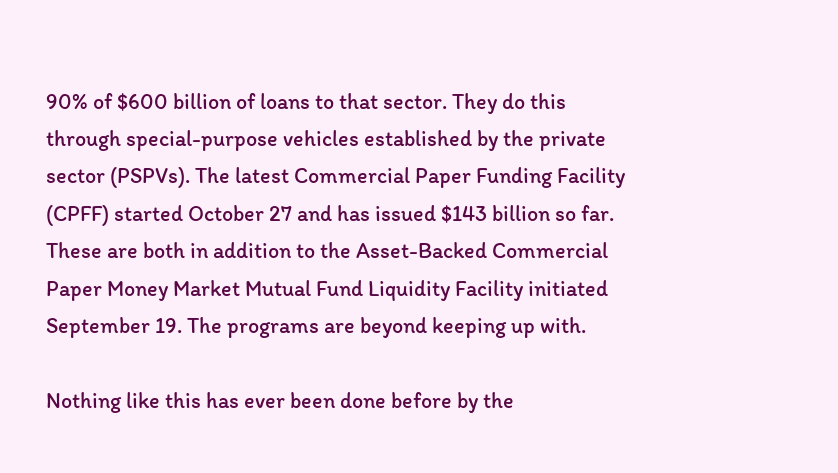90% of $600 billion of loans to that sector. They do this through special-purpose vehicles established by the private sector (PSPVs). The latest Commercial Paper Funding Facility (CPFF) started October 27 and has issued $143 billion so far. These are both in addition to the Asset-Backed Commercial Paper Money Market Mutual Fund Liquidity Facility initiated September 19. The programs are beyond keeping up with.

Nothing like this has ever been done before by the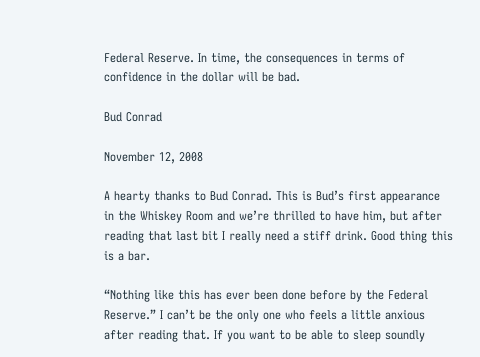Federal Reserve. In time, the consequences in terms of confidence in the dollar will be bad.

Bud Conrad

November 12, 2008

A hearty thanks to Bud Conrad. This is Bud’s first appearance in the Whiskey Room and we’re thrilled to have him, but after reading that last bit I really need a stiff drink. Good thing this is a bar.

“Nothing like this has ever been done before by the Federal Reserve.” I can’t be the only one who feels a little anxious after reading that. If you want to be able to sleep soundly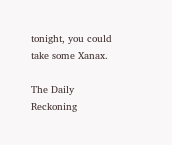tonight, you could take some Xanax.

The Daily Reckoning